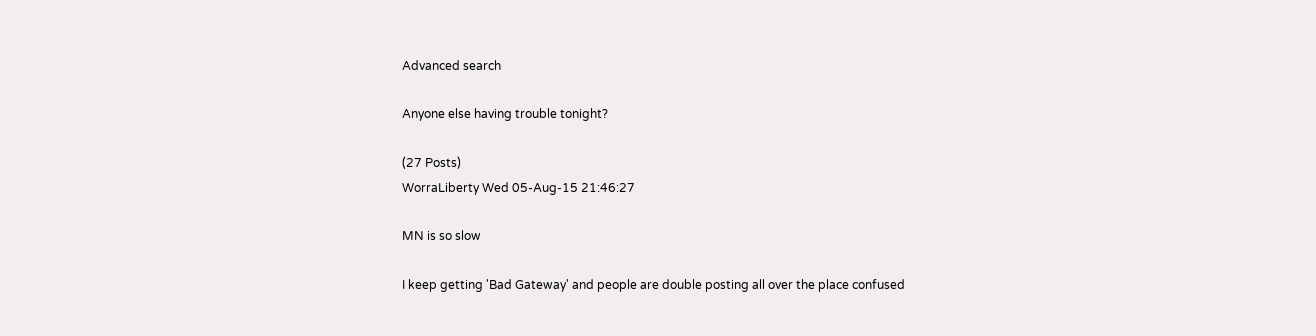Advanced search

Anyone else having trouble tonight?

(27 Posts)
WorraLiberty Wed 05-Aug-15 21:46:27

MN is so slow

I keep getting 'Bad Gateway' and people are double posting all over the place confused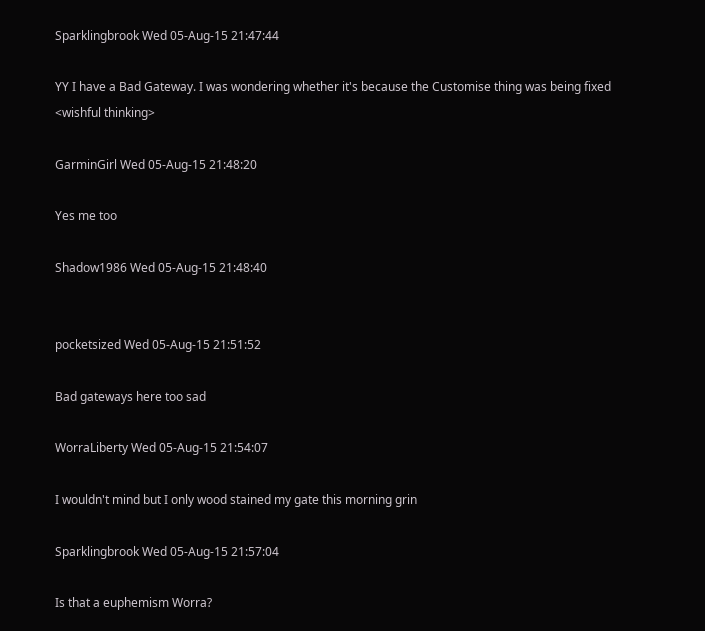Sparklingbrook Wed 05-Aug-15 21:47:44

YY I have a Bad Gateway. I was wondering whether it's because the Customise thing was being fixed <wishful thinking>

GarminGirl Wed 05-Aug-15 21:48:20

Yes me too

Shadow1986 Wed 05-Aug-15 21:48:40


pocketsized Wed 05-Aug-15 21:51:52

Bad gateways here too sad

WorraLiberty Wed 05-Aug-15 21:54:07

I wouldn't mind but I only wood stained my gate this morning grin

Sparklingbrook Wed 05-Aug-15 21:57:04

Is that a euphemism Worra?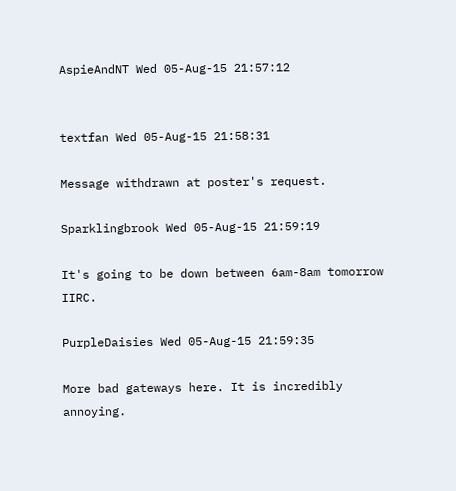AspieAndNT Wed 05-Aug-15 21:57:12


textfan Wed 05-Aug-15 21:58:31

Message withdrawn at poster's request.

Sparklingbrook Wed 05-Aug-15 21:59:19

It's going to be down between 6am-8am tomorrow IIRC.

PurpleDaisies Wed 05-Aug-15 21:59:35

More bad gateways here. It is incredibly annoying.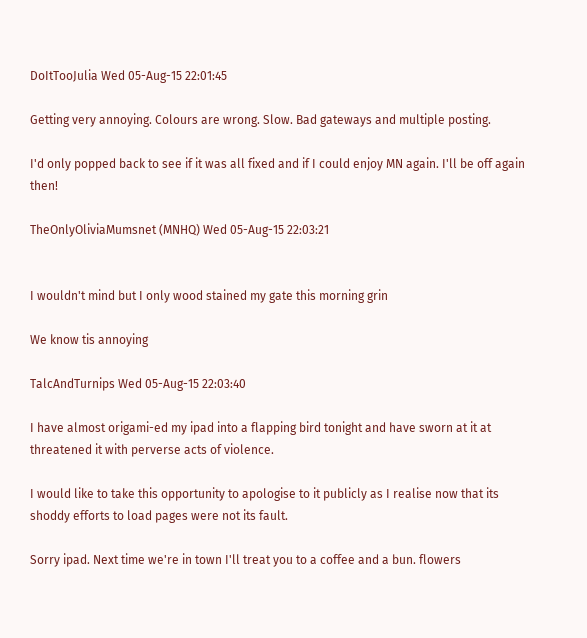DoItTooJulia Wed 05-Aug-15 22:01:45

Getting very annoying. Colours are wrong. Slow. Bad gateways and multiple posting.

I'd only popped back to see if it was all fixed and if I could enjoy MN again. I'll be off again then!

TheOnlyOliviaMumsnet (MNHQ) Wed 05-Aug-15 22:03:21


I wouldn't mind but I only wood stained my gate this morning grin

We know tis annoying

TalcAndTurnips Wed 05-Aug-15 22:03:40

I have almost origami-ed my ipad into a flapping bird tonight and have sworn at it at threatened it with perverse acts of violence.

I would like to take this opportunity to apologise to it publicly as I realise now that its shoddy efforts to load pages were not its fault.

Sorry ipad. Next time we're in town I'll treat you to a coffee and a bun. flowers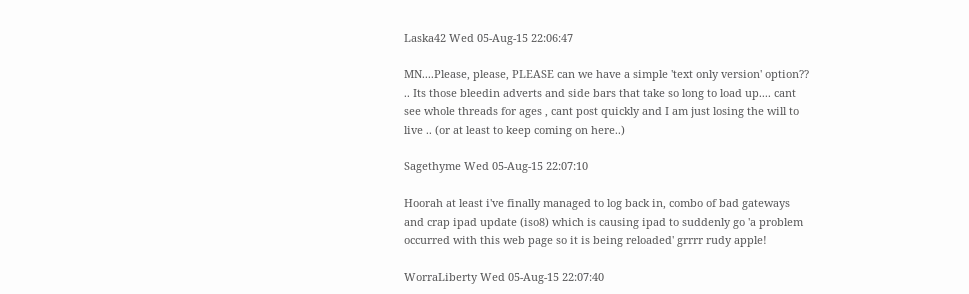Laska42 Wed 05-Aug-15 22:06:47

MN....Please, please, PLEASE can we have a simple 'text only version' option?? .. Its those bleedin adverts and side bars that take so long to load up.... cant see whole threads for ages , cant post quickly and I am just losing the will to live .. (or at least to keep coming on here..)

Sagethyme Wed 05-Aug-15 22:07:10

Hoorah at least i've finally managed to log back in, combo of bad gateways and crap ipad update (iso8) which is causing ipad to suddenly go 'a problem occurred with this web page so it is being reloaded' grrrr rudy apple!

WorraLiberty Wed 05-Aug-15 22:07:40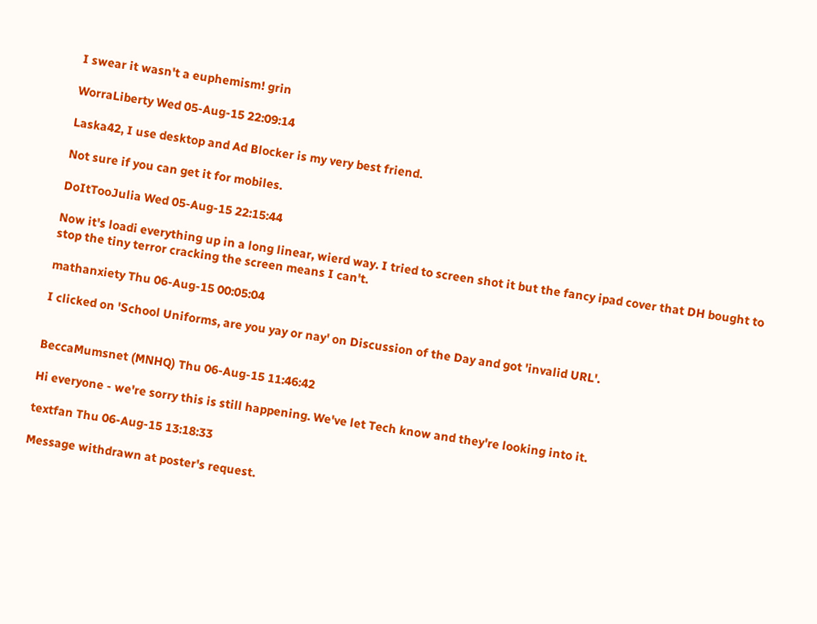I swear it wasn't a euphemism! grin

WorraLiberty Wed 05-Aug-15 22:09:14

Laska42, I use desktop and Ad Blocker is my very best friend.

Not sure if you can get it for mobiles.

DoItTooJulia Wed 05-Aug-15 22:15:44

Now it's loadi everything up in a long linear, wierd way. I tried to screen shot it but the fancy ipad cover that DH bought to stop the tiny terror cracking the screen means I can't.

mathanxiety Thu 06-Aug-15 00:05:04

I clicked on 'School Uniforms, are you yay or nay' on Discussion of the Day and got 'invalid URL'.


BeccaMumsnet (MNHQ) Thu 06-Aug-15 11:46:42

Hi everyone - we're sorry this is still happening. We've let Tech know and they're looking into it.

textfan Thu 06-Aug-15 13:18:33

Message withdrawn at poster's request.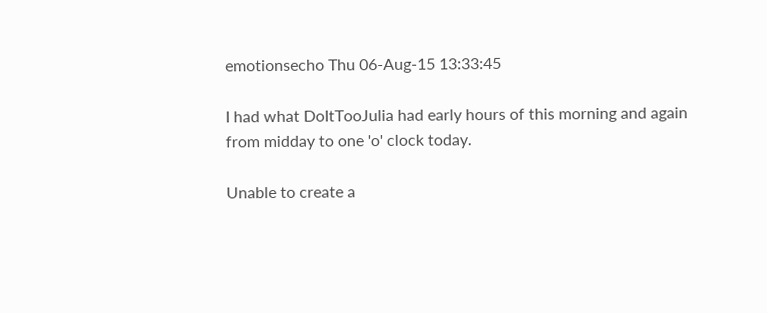emotionsecho Thu 06-Aug-15 13:33:45

I had what DoItTooJulia had early hours of this morning and again from midday to one 'o' clock today.

Unable to create a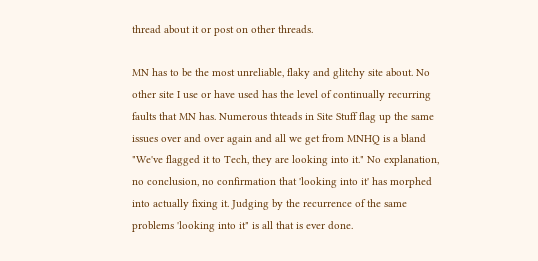thread about it or post on other threads.

MN has to be the most unreliable, flaky and glitchy site about. No other site I use or have used has the level of continually recurring faults that MN has. Numerous thteads in Site Stuff flag up the same issues over and over again and all we get from MNHQ is a bland "We've flagged it to Tech, they are looking into it." No explanation, no conclusion, no confirmation that 'looking into it' has morphed into actually fixing it. Judging by the recurrence of the same problems 'looking into it" is all that is ever done.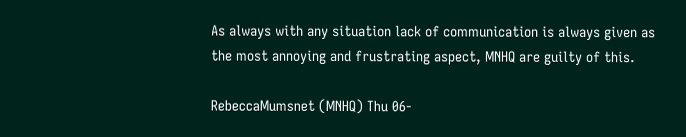As always with any situation lack of communication is always given as the most annoying and frustrating aspect, MNHQ are guilty of this.

RebeccaMumsnet (MNHQ) Thu 06-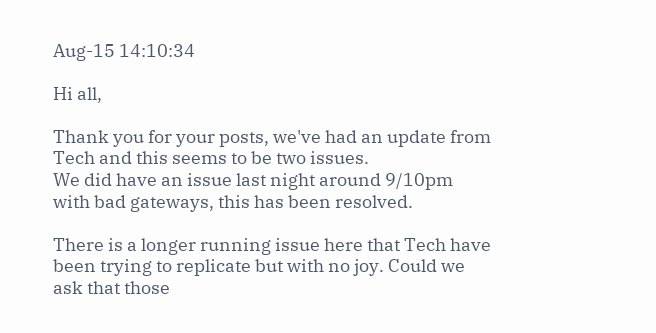Aug-15 14:10:34

Hi all,

Thank you for your posts, we've had an update from Tech and this seems to be two issues.
We did have an issue last night around 9/10pm with bad gateways, this has been resolved.

There is a longer running issue here that Tech have been trying to replicate but with no joy. Could we ask that those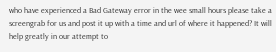who have experienced a Bad Gateway error in the wee small hours please take a screengrab for us and post it up with a time and url of where it happened? It will help greatly in our attempt to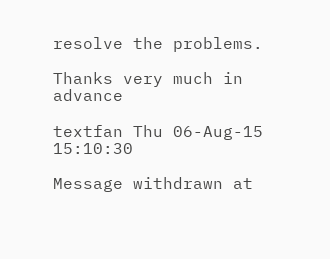resolve the problems.

Thanks very much in advance

textfan Thu 06-Aug-15 15:10:30

Message withdrawn at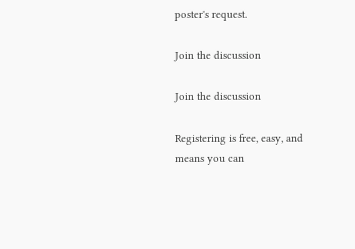poster's request.

Join the discussion

Join the discussion

Registering is free, easy, and means you can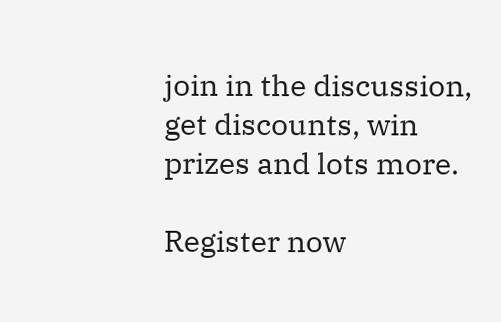join in the discussion, get discounts, win prizes and lots more.

Register now